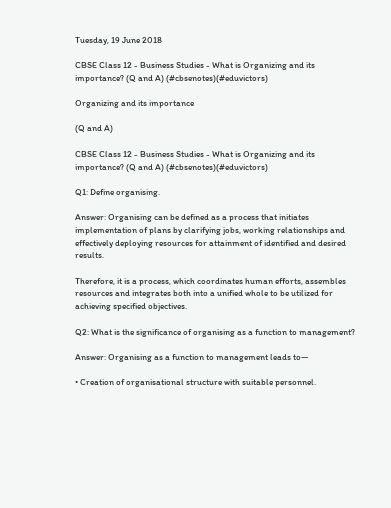Tuesday, 19 June 2018

CBSE Class 12 - Business Studies - What is Organizing and its importance? (Q and A) (#cbsenotes)(#eduvictors)

Organizing and its importance

(Q and A)

CBSE Class 12 - Business Studies - What is Organizing and its importance? (Q and A) (#cbsenotes)(#eduvictors)

Q1: Define organising.

Answer: Organising can be defined as a process that initiates implementation of plans by clarifying jobs, working relationships and effectively deploying resources for attainment of identified and desired results.

Therefore, it is a process, which coordinates human efforts, assembles resources and integrates both into a unified whole to be utilized for achieving specified objectives.

Q2: What is the significance of organising as a function to management?

Answer: Organising as a function to management leads to—

• Creation of organisational structure with suitable personnel.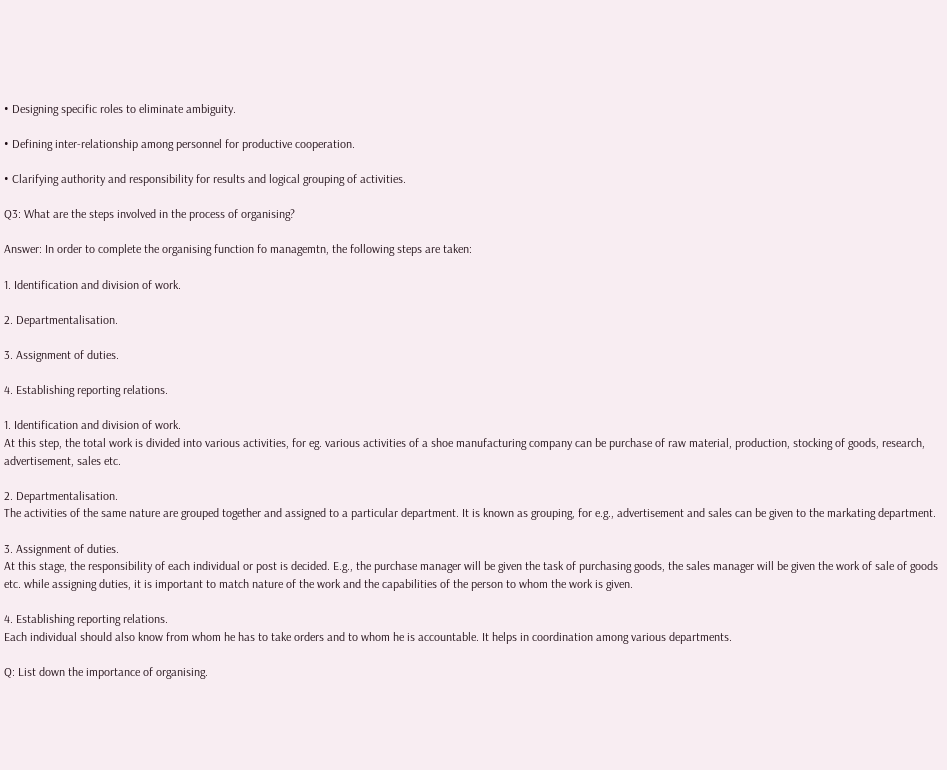• Designing specific roles to eliminate ambiguity.

• Defining inter-relationship among personnel for productive cooperation.

• Clarifying authority and responsibility for results and logical grouping of activities.

Q3: What are the steps involved in the process of organising?

Answer: In order to complete the organising function fo managemtn, the following steps are taken:

1. Identification and division of work.

2. Departmentalisation.

3. Assignment of duties.

4. Establishing reporting relations.

1. Identification and division of work.
At this step, the total work is divided into various activities, for eg. various activities of a shoe manufacturing company can be purchase of raw material, production, stocking of goods, research, advertisement, sales etc.

2. Departmentalisation.
The activities of the same nature are grouped together and assigned to a particular department. It is known as grouping, for e.g., advertisement and sales can be given to the markating department.

3. Assignment of duties.
At this stage, the responsibility of each individual or post is decided. E.g., the purchase manager will be given the task of purchasing goods, the sales manager will be given the work of sale of goods etc. while assigning duties, it is important to match nature of the work and the capabilities of the person to whom the work is given.

4. Establishing reporting relations.
Each individual should also know from whom he has to take orders and to whom he is accountable. It helps in coordination among various departments.

Q: List down the importance of organising.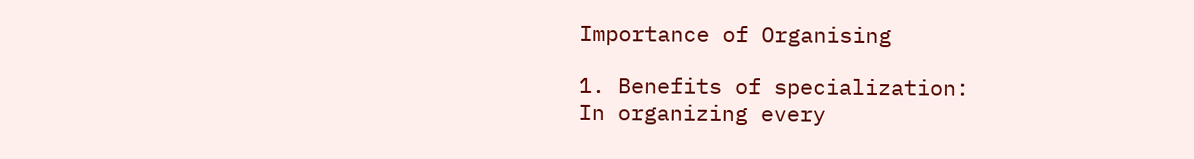Importance of Organising

1. Benefits of specialization:
In organizing every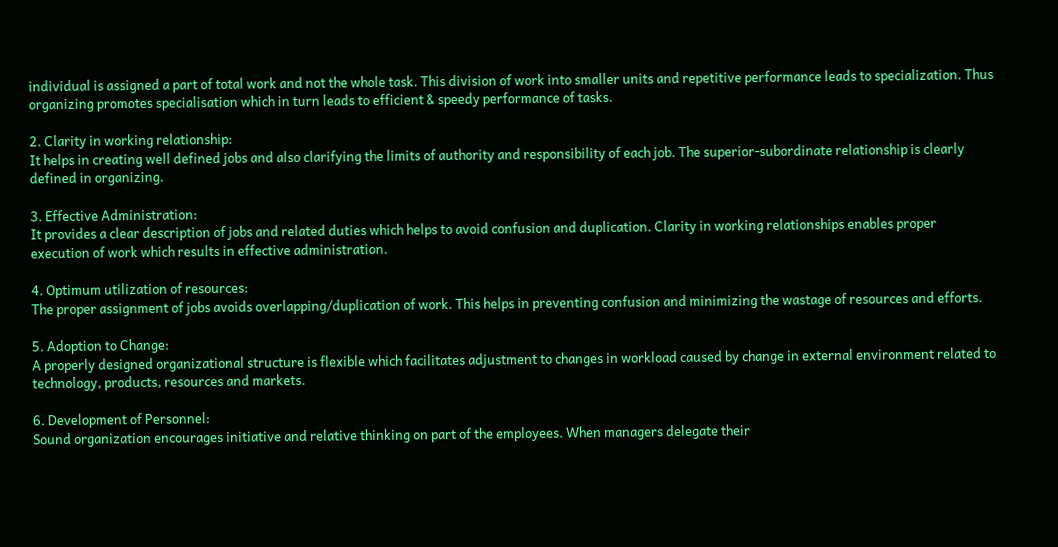individual is assigned a part of total work and not the whole task. This division of work into smaller units and repetitive performance leads to specialization. Thus organizing promotes specialisation which in turn leads to efficient & speedy performance of tasks.

2. Clarity in working relationship:
It helps in creating well defined jobs and also clarifying the limits of authority and responsibility of each job. The superior-subordinate relationship is clearly defined in organizing.

3. Effective Administration:
It provides a clear description of jobs and related duties which helps to avoid confusion and duplication. Clarity in working relationships enables proper execution of work which results in effective administration.

4. Optimum utilization of resources:
The proper assignment of jobs avoids overlapping/duplication of work. This helps in preventing confusion and minimizing the wastage of resources and efforts.

5. Adoption to Change:
A properly designed organizational structure is flexible which facilitates adjustment to changes in workload caused by change in external environment related to technology, products, resources and markets.

6. Development of Personnel:
Sound organization encourages initiative and relative thinking on part of the employees. When managers delegate their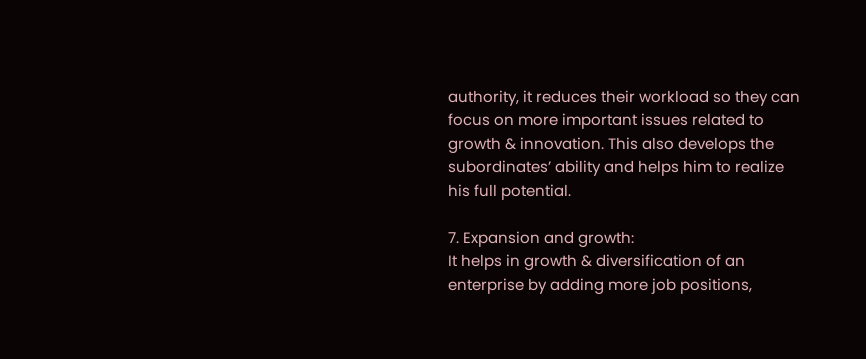authority, it reduces their workload so they can focus on more important issues related to growth & innovation. This also develops the subordinates’ ability and helps him to realize his full potential.

7. Expansion and growth:
It helps in growth & diversification of an enterprise by adding more job positions,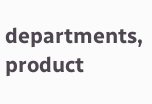departments, product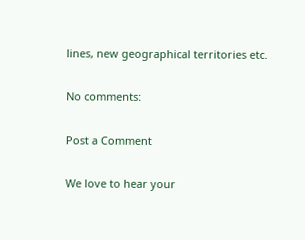lines, new geographical territories etc.

No comments:

Post a Comment

We love to hear your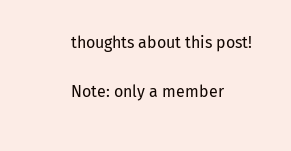thoughts about this post!

Note: only a member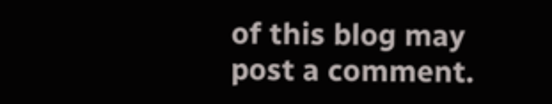of this blog may post a comment.